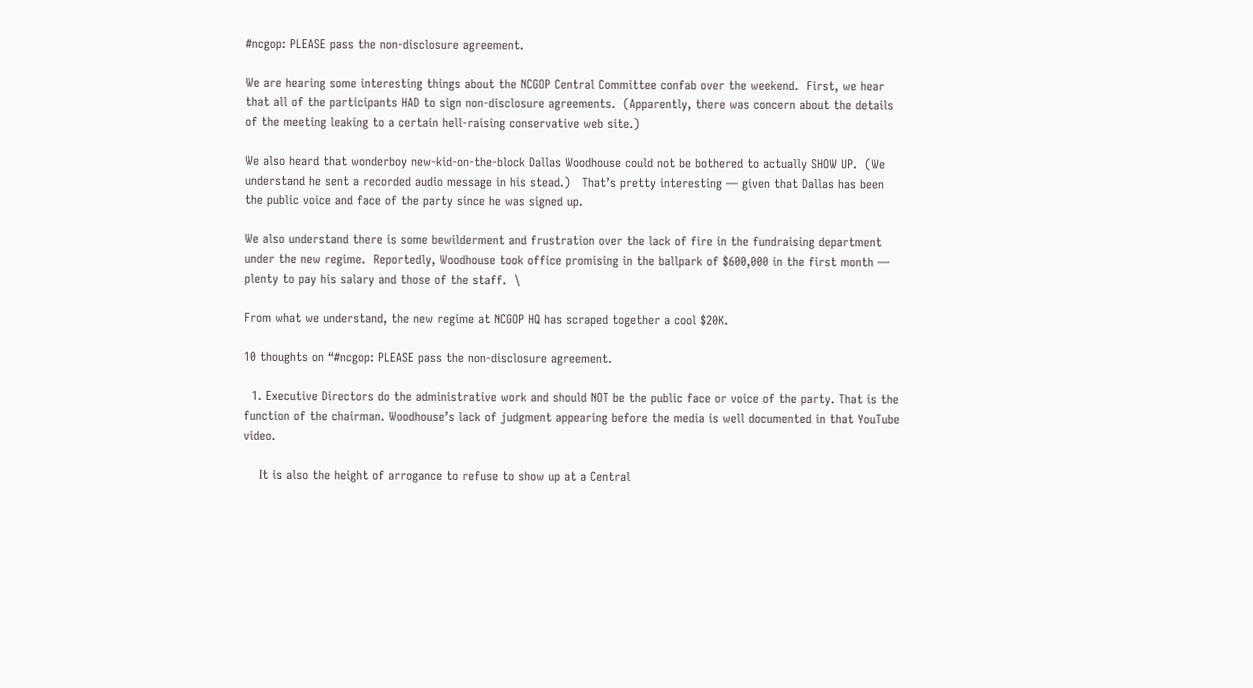#ncgop: PLEASE pass the non-disclosure agreement.

We are hearing some interesting things about the NCGOP Central Committee confab over the weekend.  First, we hear that all of the participants HAD to sign non-disclosure agreements.  (Apparently, there was concern about the details of the meeting leaking to a certain hell-raising conservative web site.)

We also heard that wonderboy new-kid-on-the-block Dallas Woodhouse could not be bothered to actually SHOW UP.  (We understand he sent a recorded audio message in his stead.)   That’s pretty interesting — given that Dallas has been the public voice and face of the party since he was signed up.

We also understand there is some bewilderment and frustration over the lack of fire in the fundraising department under the new regime.  Reportedly, Woodhouse took office promising in the ballpark of $600,000 in the first month — plenty to pay his salary and those of the staff.  \

From what we understand, the new regime at NCGOP HQ has scraped together a cool $20K.

10 thoughts on “#ncgop: PLEASE pass the non-disclosure agreement.

  1. Executive Directors do the administrative work and should NOT be the public face or voice of the party. That is the function of the chairman. Woodhouse’s lack of judgment appearing before the media is well documented in that YouTube video.

    It is also the height of arrogance to refuse to show up at a Central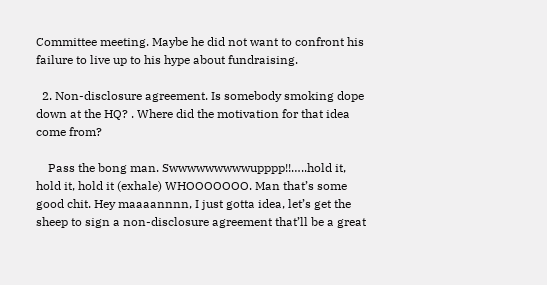Committee meeting. Maybe he did not want to confront his failure to live up to his hype about fundraising.

  2. Non-disclosure agreement. Is somebody smoking dope down at the HQ? . Where did the motivation for that idea come from?

    Pass the bong man. Swwwwwwwwwupppp!!…..hold it, hold it, hold it (exhale) WHOOOOOOO. Man that’s some good chit. Hey maaaannnn, I just gotta idea, let’s get the sheep to sign a non-disclosure agreement that’ll be a great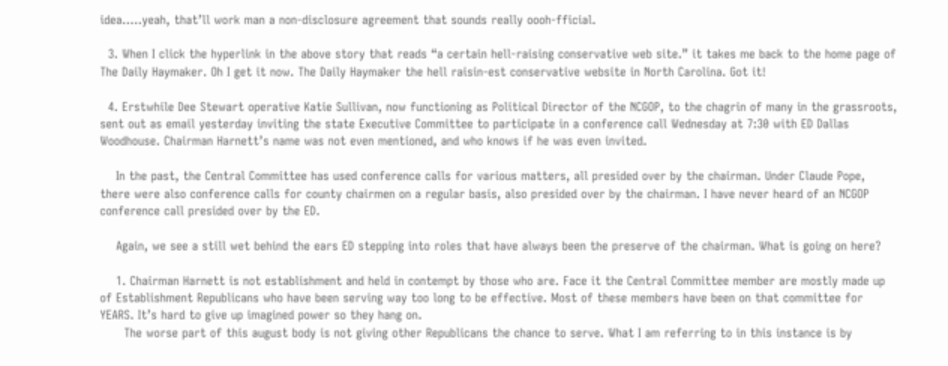idea…..yeah, that’ll work man a non-disclosure agreement that sounds really oooh-fficial.

  3. When I click the hyperlink in the above story that reads “a certain hell-raising conservative web site.” it takes me back to the home page of The Daily Haymaker. Oh I get it now. The Daily Haymaker the hell raisin-est conservative website in North Carolina. Got it!

  4. Erstwhile Dee Stewart operative Katie Sullivan, now functioning as Political Director of the NCGOP, to the chagrin of many in the grassroots, sent out as email yesterday inviting the state Executive Committee to participate in a conference call Wednesday at 7:30 with ED Dallas Woodhouse. Chairman Harnett’s name was not even mentioned, and who knows if he was even invited.

    In the past, the Central Committee has used conference calls for various matters, all presided over by the chairman. Under Claude Pope, there were also conference calls for county chairmen on a regular basis, also presided over by the chairman. I have never heard of an NCGOP conference call presided over by the ED.

    Again, we see a still wet behind the ears ED stepping into roles that have always been the preserve of the chairman. What is going on here?

    1. Chairman Harnett is not establishment and held in contempt by those who are. Face it the Central Committee member are mostly made up of Establishment Republicans who have been serving way too long to be effective. Most of these members have been on that committee for YEARS. It’s hard to give up imagined power so they hang on.
      The worse part of this august body is not giving other Republicans the chance to serve. What I am referring to in this instance is by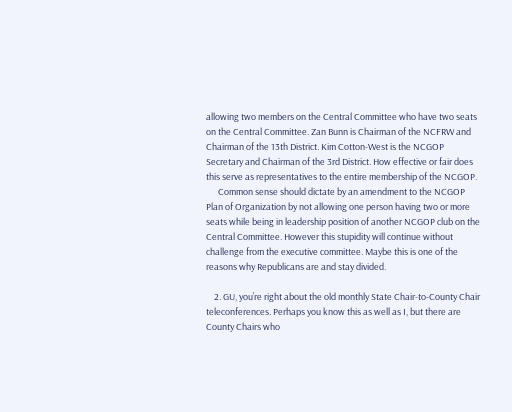allowing two members on the Central Committee who have two seats on the Central Committee. Zan Bunn is Chairman of the NCFRW and Chairman of the 13th District. Kim Cotton-West is the NCGOP Secretary and Chairman of the 3rd District. How effective or fair does this serve as representatives to the entire membership of the NCGOP.
      Common sense should dictate by an amendment to the NCGOP Plan of Organization by not allowing one person having two or more seats while being in leadership position of another NCGOP club on the Central Committee. However this stupidity will continue without challenge from the executive committee. Maybe this is one of the reasons why Republicans are and stay divided.

    2. GU, you’re right about the old monthly State Chair-to-County Chair teleconferences. Perhaps you know this as well as I, but there are County Chairs who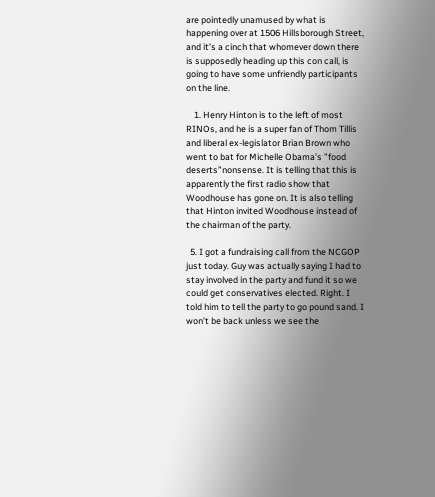are pointedly unamused by what is happening over at 1506 Hillsborough Street, and it’s a cinch that whomever down there is supposedly heading up this con call, is going to have some unfriendly participants on the line.

    1. Henry Hinton is to the left of most RINOs, and he is a super fan of Thom Tillis and liberal ex-legislator Brian Brown who went to bat for Michelle Obama’s ”food deserts”nonsense. It is telling that this is apparently the first radio show that Woodhouse has gone on. It is also telling that Hinton invited Woodhouse instead of the chairman of the party.

  5. I got a fundraising call from the NCGOP just today. Guy was actually saying I had to stay involved in the party and fund it so we could get conservatives elected. Right. I told him to tell the party to go pound sand. I won’t be back unless we see the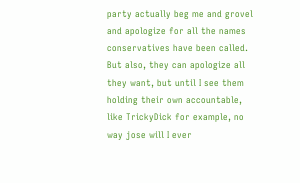party actually beg me and grovel and apologize for all the names conservatives have been called. But also, they can apologize all they want, but until I see them holding their own accountable, like TrickyDick for example, no way jose will I ever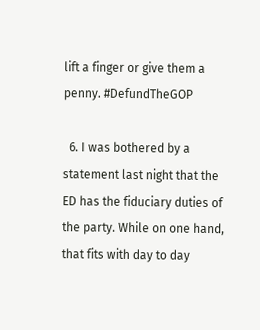lift a finger or give them a penny. #DefundTheGOP

  6. I was bothered by a statement last night that the ED has the fiduciary duties of the party. While on one hand, that fits with day to day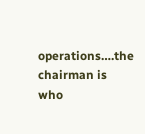operations….the chairman is who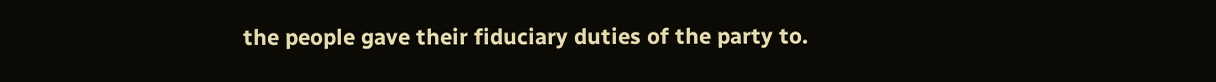the people gave their fiduciary duties of the party to.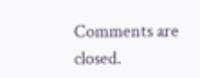Comments are closed.